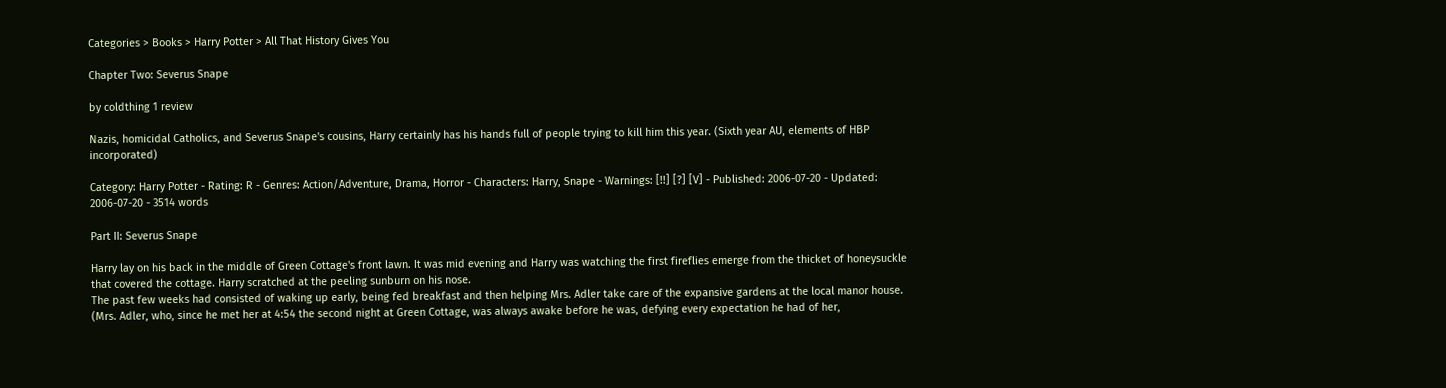Categories > Books > Harry Potter > All That History Gives You

Chapter Two: Severus Snape

by coldthing 1 review

Nazis, homicidal Catholics, and Severus Snape's cousins, Harry certainly has his hands full of people trying to kill him this year. (Sixth year AU, elements of HBP incorporated)

Category: Harry Potter - Rating: R - Genres: Action/Adventure, Drama, Horror - Characters: Harry, Snape - Warnings: [!!] [?] [V] - Published: 2006-07-20 - Updated: 2006-07-20 - 3514 words

Part II: Severus Snape

Harry lay on his back in the middle of Green Cottage's front lawn. It was mid evening and Harry was watching the first fireflies emerge from the thicket of honeysuckle that covered the cottage. Harry scratched at the peeling sunburn on his nose.
The past few weeks had consisted of waking up early, being fed breakfast and then helping Mrs. Adler take care of the expansive gardens at the local manor house. (Mrs. Adler, who, since he met her at 4:54 the second night at Green Cottage, was always awake before he was, defying every expectation he had of her,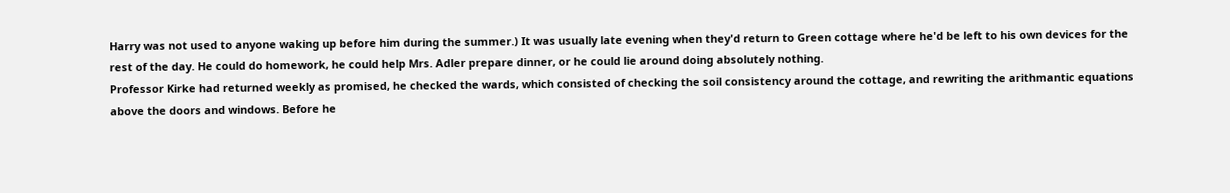Harry was not used to anyone waking up before him during the summer.) It was usually late evening when they'd return to Green cottage where he'd be left to his own devices for the rest of the day. He could do homework, he could help Mrs. Adler prepare dinner, or he could lie around doing absolutely nothing.
Professor Kirke had returned weekly as promised, he checked the wards, which consisted of checking the soil consistency around the cottage, and rewriting the arithmantic equations above the doors and windows. Before he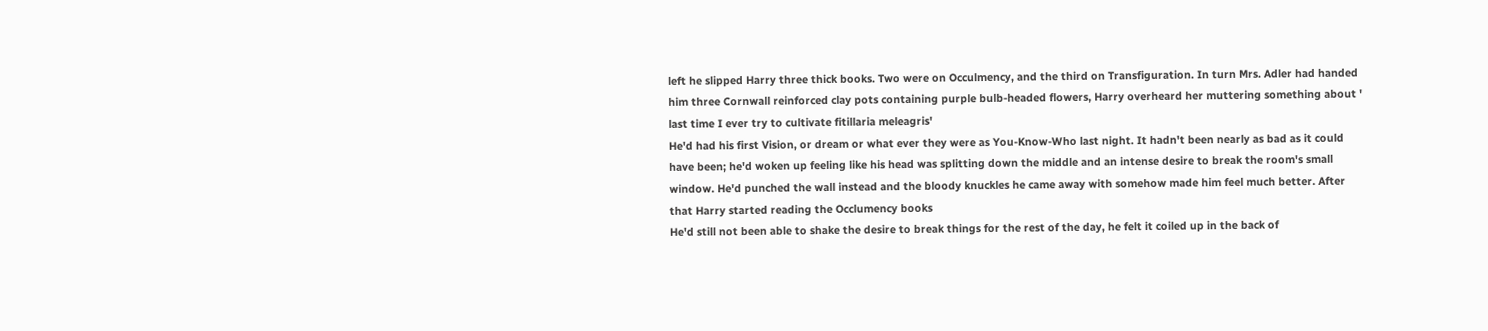left he slipped Harry three thick books. Two were on Occulmency, and the third on Transfiguration. In turn Mrs. Adler had handed him three Cornwall reinforced clay pots containing purple bulb-headed flowers, Harry overheard her muttering something about ' last time I ever try to cultivate fitillaria meleagris'
He'd had his first Vision, or dream or what ever they were as You-Know-Who last night. It hadn't been nearly as bad as it could have been; he'd woken up feeling like his head was splitting down the middle and an intense desire to break the room's small window. He'd punched the wall instead and the bloody knuckles he came away with somehow made him feel much better. After that Harry started reading the Occlumency books
He'd still not been able to shake the desire to break things for the rest of the day, he felt it coiled up in the back of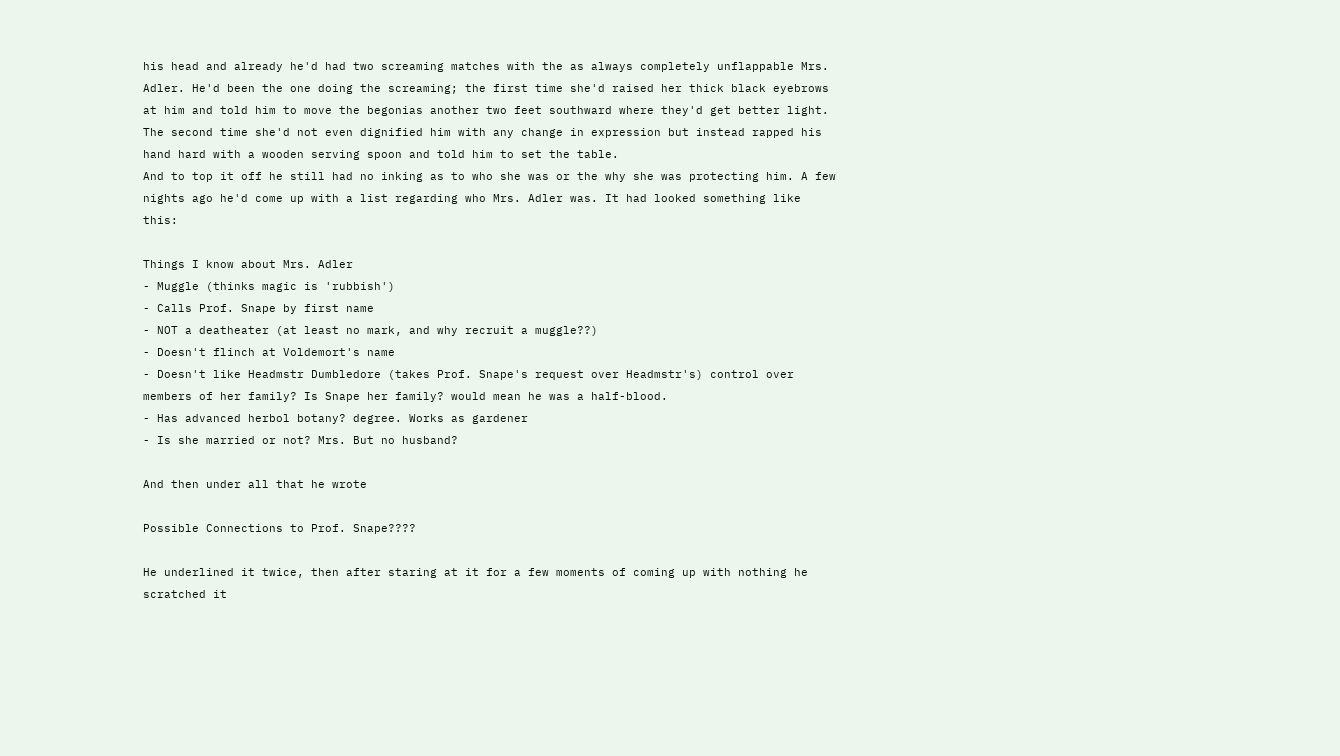his head and already he'd had two screaming matches with the as always completely unflappable Mrs. Adler. He'd been the one doing the screaming; the first time she'd raised her thick black eyebrows at him and told him to move the begonias another two feet southward where they'd get better light. The second time she'd not even dignified him with any change in expression but instead rapped his hand hard with a wooden serving spoon and told him to set the table.
And to top it off he still had no inking as to who she was or the why she was protecting him. A few nights ago he'd come up with a list regarding who Mrs. Adler was. It had looked something like this:

Things I know about Mrs. Adler
- Muggle (thinks magic is 'rubbish')
- Calls Prof. Snape by first name
- NOT a deatheater (at least no mark, and why recruit a muggle??)
- Doesn't flinch at Voldemort's name
- Doesn't like Headmstr Dumbledore (takes Prof. Snape's request over Headmstr's) control over members of her family? Is Snape her family? would mean he was a half-blood.
- Has advanced herbol botany? degree. Works as gardener
- Is she married or not? Mrs. But no husband?

And then under all that he wrote

Possible Connections to Prof. Snape????

He underlined it twice, then after staring at it for a few moments of coming up with nothing he scratched it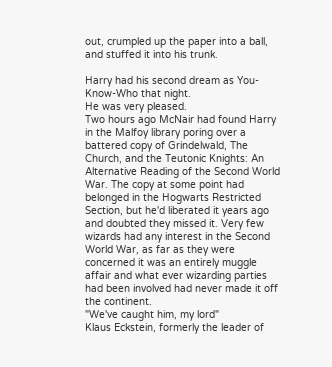out, crumpled up the paper into a ball, and stuffed it into his trunk.

Harry had his second dream as You-Know-Who that night.
He was very pleased.
Two hours ago McNair had found Harry in the Malfoy library poring over a battered copy of Grindelwald, The Church, and the Teutonic Knights: An Alternative Reading of the Second World War. The copy at some point had belonged in the Hogwarts Restricted Section, but he'd liberated it years ago and doubted they missed it. Very few wizards had any interest in the Second World War, as far as they were concerned it was an entirely muggle affair and what ever wizarding parties had been involved had never made it off the continent.
"We've caught him, my lord"
Klaus Eckstein, formerly the leader of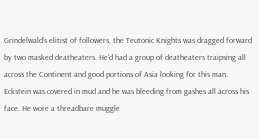Grindelwald's elitist of followers, the Teutonic Knights was dragged forward by two masked deatheaters. He'd had a group of deatheaters traipsing all across the Continent and good portions of Asia looking for this man.
Eckstein was covered in mud and he was bleeding from gashes all across his face. He wore a threadbare muggle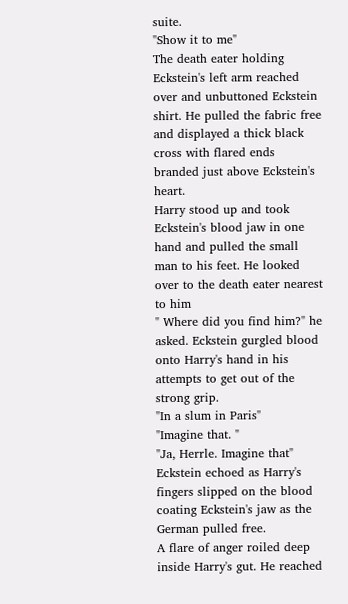suite.
"Show it to me"
The death eater holding Eckstein's left arm reached over and unbuttoned Eckstein shirt. He pulled the fabric free and displayed a thick black cross with flared ends branded just above Eckstein's heart.
Harry stood up and took Eckstein's blood jaw in one hand and pulled the small man to his feet. He looked over to the death eater nearest to him
" Where did you find him?" he asked. Eckstein gurgled blood onto Harry's hand in his attempts to get out of the strong grip.
"In a slum in Paris"
"Imagine that. "
"Ja, Herrle. Imagine that" Eckstein echoed as Harry's fingers slipped on the blood coating Eckstein's jaw as the German pulled free.
A flare of anger roiled deep inside Harry's gut. He reached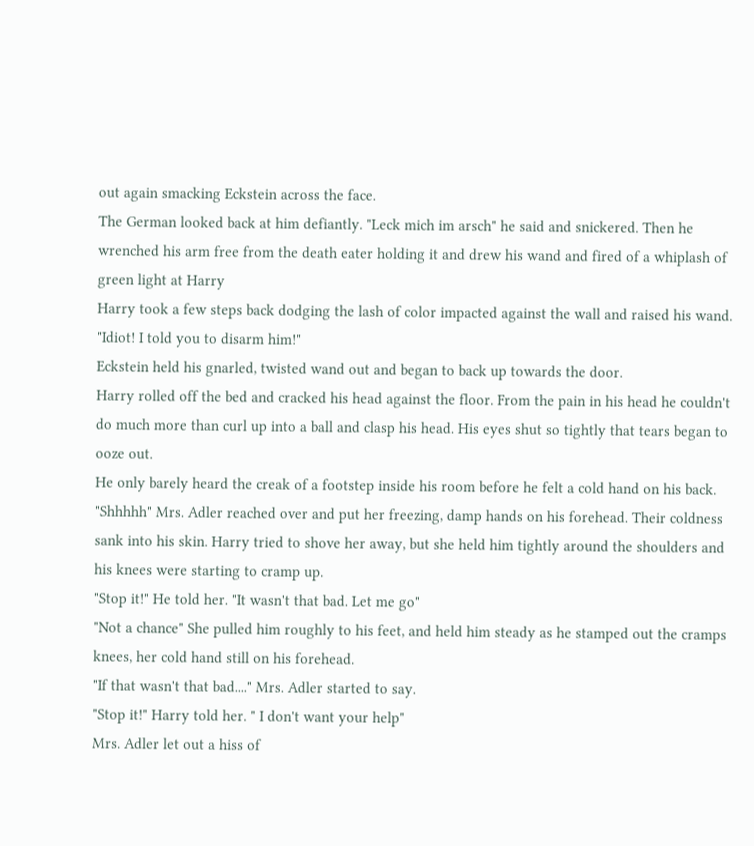out again smacking Eckstein across the face.
The German looked back at him defiantly. "Leck mich im arsch" he said and snickered. Then he wrenched his arm free from the death eater holding it and drew his wand and fired of a whiplash of green light at Harry
Harry took a few steps back dodging the lash of color impacted against the wall and raised his wand. "Idiot! I told you to disarm him!"
Eckstein held his gnarled, twisted wand out and began to back up towards the door.
Harry rolled off the bed and cracked his head against the floor. From the pain in his head he couldn't do much more than curl up into a ball and clasp his head. His eyes shut so tightly that tears began to ooze out.
He only barely heard the creak of a footstep inside his room before he felt a cold hand on his back.
"Shhhhh" Mrs. Adler reached over and put her freezing, damp hands on his forehead. Their coldness sank into his skin. Harry tried to shove her away, but she held him tightly around the shoulders and his knees were starting to cramp up.
"Stop it!" He told her. "It wasn't that bad. Let me go"
"Not a chance" She pulled him roughly to his feet, and held him steady as he stamped out the cramps knees, her cold hand still on his forehead.
"If that wasn't that bad...." Mrs. Adler started to say.
"Stop it!" Harry told her. " I don't want your help"
Mrs. Adler let out a hiss of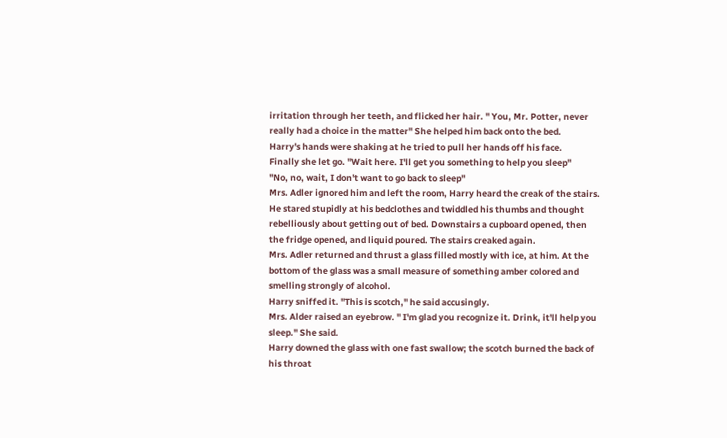irritation through her teeth, and flicked her hair. " You, Mr. Potter, never really had a choice in the matter" She helped him back onto the bed.
Harry's hands were shaking at he tried to pull her hands off his face.
Finally she let go. "Wait here. I'll get you something to help you sleep"
"No, no, wait, I don't want to go back to sleep"
Mrs. Adler ignored him and left the room, Harry heard the creak of the stairs. He stared stupidly at his bedclothes and twiddled his thumbs and thought rebelliously about getting out of bed. Downstairs a cupboard opened, then the fridge opened, and liquid poured. The stairs creaked again.
Mrs. Adler returned and thrust a glass filled mostly with ice, at him. At the bottom of the glass was a small measure of something amber colored and smelling strongly of alcohol.
Harry sniffed it. "This is scotch," he said accusingly.
Mrs. Alder raised an eyebrow. " I'm glad you recognize it. Drink, it'll help you sleep." She said.
Harry downed the glass with one fast swallow; the scotch burned the back of his throat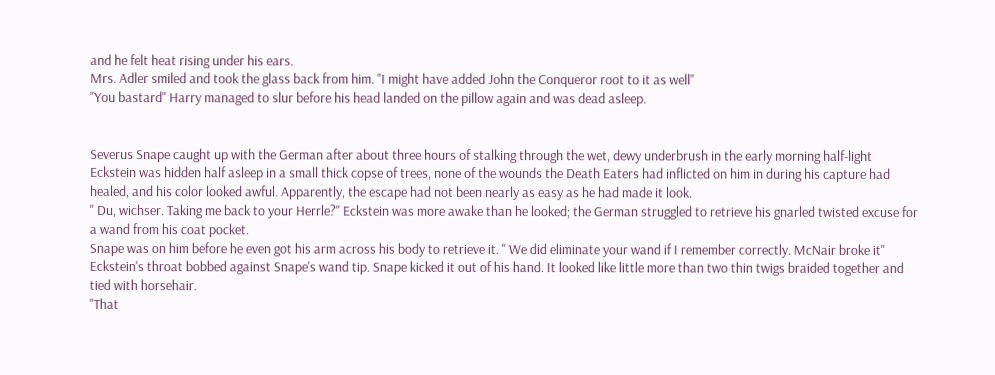and he felt heat rising under his ears.
Mrs. Adler smiled and took the glass back from him. "I might have added John the Conqueror root to it as well"
"You bastard" Harry managed to slur before his head landed on the pillow again and was dead asleep.


Severus Snape caught up with the German after about three hours of stalking through the wet, dewy underbrush in the early morning half-light
Eckstein was hidden half asleep in a small thick copse of trees, none of the wounds the Death Eaters had inflicted on him in during his capture had healed, and his color looked awful. Apparently, the escape had not been nearly as easy as he had made it look.
" Du, wichser. Taking me back to your Herrle?" Eckstein was more awake than he looked; the German struggled to retrieve his gnarled twisted excuse for a wand from his coat pocket.
Snape was on him before he even got his arm across his body to retrieve it. " We did eliminate your wand if I remember correctly. McNair broke it"
Eckstein's throat bobbed against Snape's wand tip. Snape kicked it out of his hand. It looked like little more than two thin twigs braided together and tied with horsehair.
"That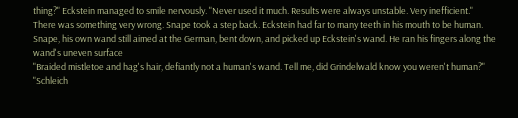thing?" Eckstein managed to smile nervously. "Never used it much. Results were always unstable. Very inefficient."
There was something very wrong. Snape took a step back. Eckstein had far to many teeth in his mouth to be human. Snape, his own wand still aimed at the German, bent down, and picked up Eckstein's wand. He ran his fingers along the wand's uneven surface
"Braided mistletoe and hag's hair, defiantly not a human's wand. Tell me, did Grindelwald know you weren't human?"
"Schleich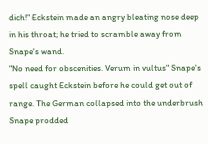dich!" Eckstein made an angry bleating nose deep in his throat; he tried to scramble away from Snape's wand.
"No need for obscenities. Verum in vultus" Snape's spell caught Eckstein before he could get out of range. The German collapsed into the underbrush
Snape prodded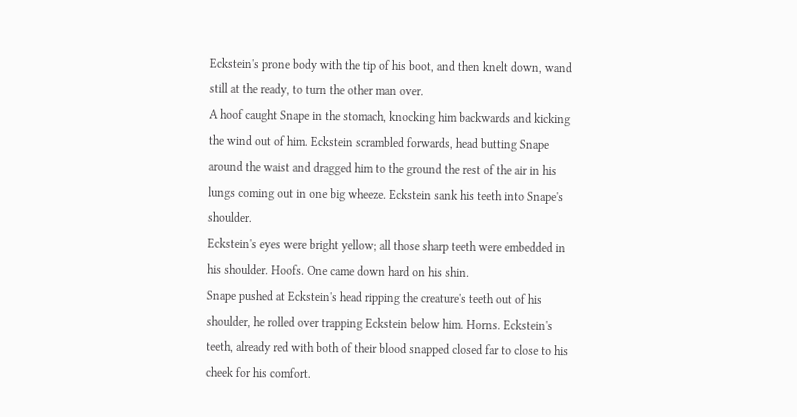Eckstein's prone body with the tip of his boot, and then knelt down, wand still at the ready, to turn the other man over.
A hoof caught Snape in the stomach, knocking him backwards and kicking the wind out of him. Eckstein scrambled forwards, head butting Snape around the waist and dragged him to the ground the rest of the air in his lungs coming out in one big wheeze. Eckstein sank his teeth into Snape's shoulder.
Eckstein's eyes were bright yellow; all those sharp teeth were embedded in his shoulder. Hoofs. One came down hard on his shin.
Snape pushed at Eckstein's head ripping the creature's teeth out of his shoulder, he rolled over trapping Eckstein below him. Horns. Eckstein's teeth, already red with both of their blood snapped closed far to close to his cheek for his comfort.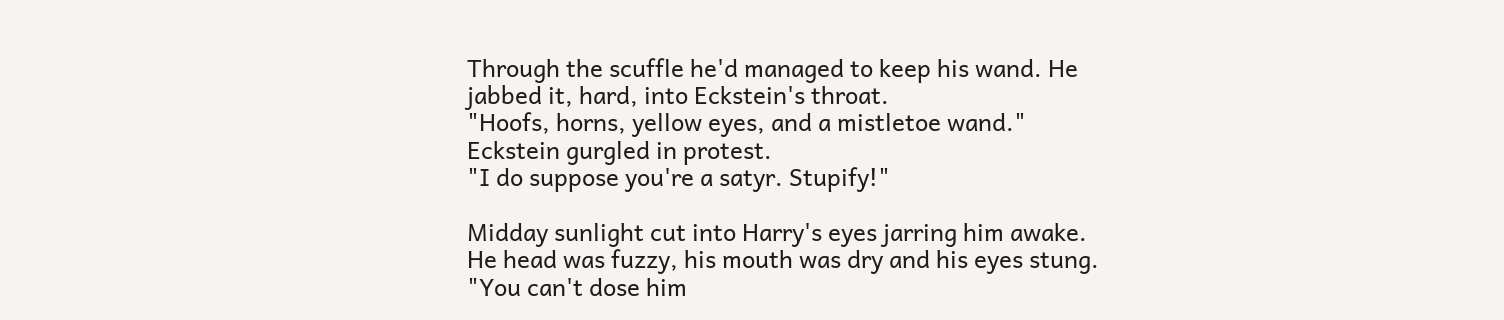Through the scuffle he'd managed to keep his wand. He jabbed it, hard, into Eckstein's throat.
"Hoofs, horns, yellow eyes, and a mistletoe wand."
Eckstein gurgled in protest.
"I do suppose you're a satyr. Stupify!"

Midday sunlight cut into Harry's eyes jarring him awake. He head was fuzzy, his mouth was dry and his eyes stung.
"You can't dose him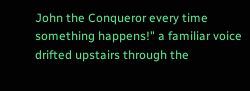John the Conqueror every time something happens!" a familiar voice drifted upstairs through the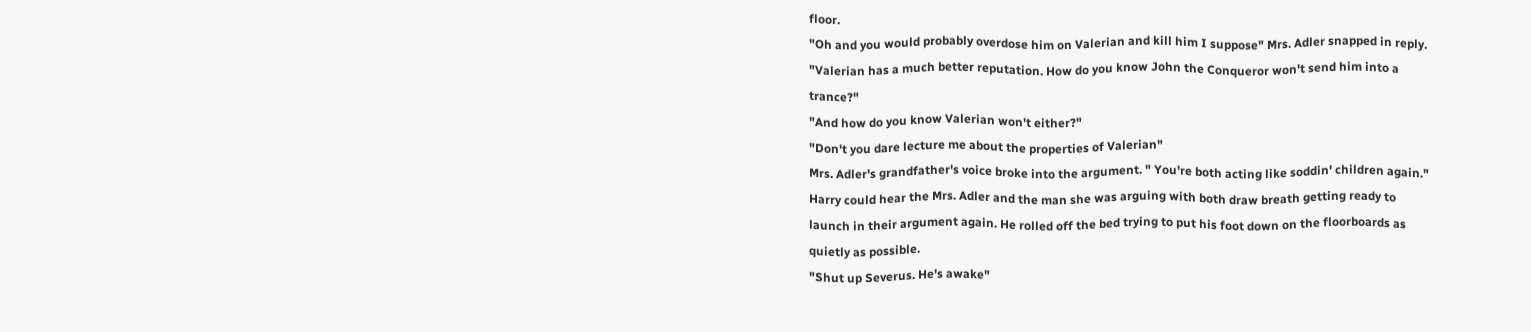floor.
"Oh and you would probably overdose him on Valerian and kill him I suppose" Mrs. Adler snapped in reply.
"Valerian has a much better reputation. How do you know John the Conqueror won't send him into a trance?"
"And how do you know Valerian won't either?"
"Don't you dare lecture me about the properties of Valerian"
Mrs. Adler's grandfather's voice broke into the argument. " You're both acting like soddin' children again."
Harry could hear the Mrs. Adler and the man she was arguing with both draw breath getting ready to launch in their argument again. He rolled off the bed trying to put his foot down on the floorboards as quietly as possible.
"Shut up Severus. He's awake"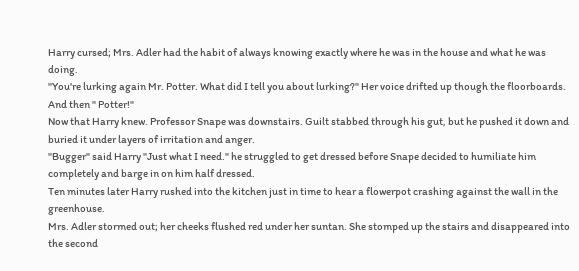Harry cursed; Mrs. Adler had the habit of always knowing exactly where he was in the house and what he was doing.
"You're lurking again Mr. Potter. What did I tell you about lurking?" Her voice drifted up though the floorboards.
And then " Potter!"
Now that Harry knew. Professor Snape was downstairs. Guilt stabbed through his gut, but he pushed it down and buried it under layers of irritation and anger.
"Bugger" said Harry "Just what I need." he struggled to get dressed before Snape decided to humiliate him completely and barge in on him half dressed.
Ten minutes later Harry rushed into the kitchen just in time to hear a flowerpot crashing against the wall in the greenhouse.
Mrs. Adler stormed out; her cheeks flushed red under her suntan. She stomped up the stairs and disappeared into the second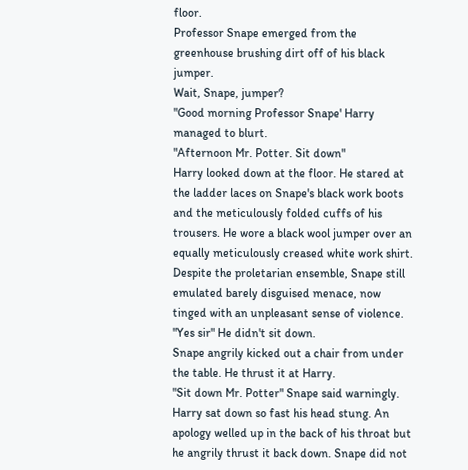floor.
Professor Snape emerged from the greenhouse brushing dirt off of his black jumper.
Wait, Snape, jumper?
"Good morning Professor Snape' Harry managed to blurt.
"Afternoon Mr. Potter. Sit down"
Harry looked down at the floor. He stared at the ladder laces on Snape's black work boots and the meticulously folded cuffs of his trousers. He wore a black wool jumper over an equally meticulously creased white work shirt. Despite the proletarian ensemble, Snape still emulated barely disguised menace, now tinged with an unpleasant sense of violence.
"Yes sir" He didn't sit down.
Snape angrily kicked out a chair from under the table. He thrust it at Harry.
"Sit down Mr. Potter" Snape said warningly.
Harry sat down so fast his head stung. An apology welled up in the back of his throat but he angrily thrust it back down. Snape did not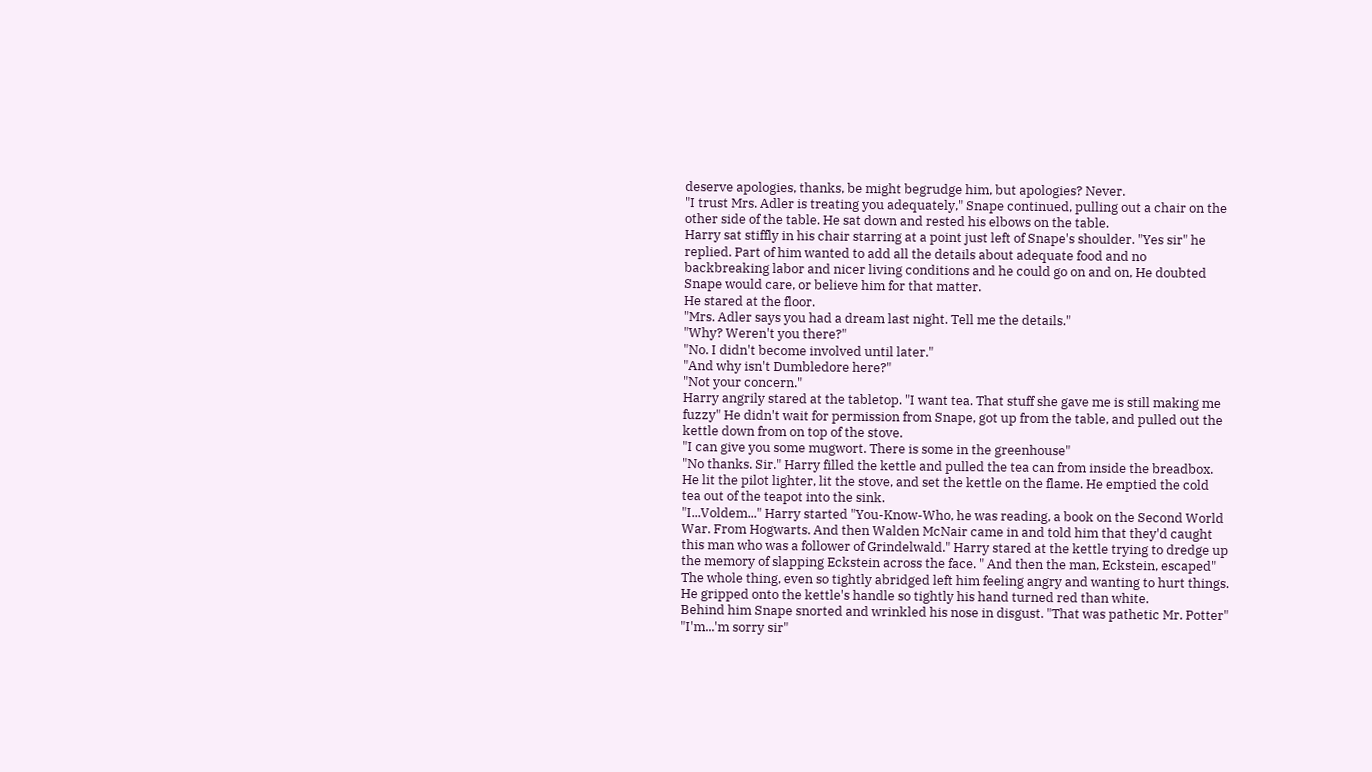deserve apologies, thanks, be might begrudge him, but apologies? Never.
"I trust Mrs. Adler is treating you adequately," Snape continued, pulling out a chair on the other side of the table. He sat down and rested his elbows on the table.
Harry sat stiffly in his chair starring at a point just left of Snape's shoulder. "Yes sir" he replied. Part of him wanted to add all the details about adequate food and no backbreaking labor and nicer living conditions and he could go on and on, He doubted Snape would care, or believe him for that matter.
He stared at the floor.
"Mrs. Adler says you had a dream last night. Tell me the details."
"Why? Weren't you there?"
"No. I didn't become involved until later."
"And why isn't Dumbledore here?"
"Not your concern."
Harry angrily stared at the tabletop. "I want tea. That stuff she gave me is still making me fuzzy" He didn't wait for permission from Snape, got up from the table, and pulled out the kettle down from on top of the stove.
"I can give you some mugwort. There is some in the greenhouse"
"No thanks. Sir." Harry filled the kettle and pulled the tea can from inside the breadbox. He lit the pilot lighter, lit the stove, and set the kettle on the flame. He emptied the cold tea out of the teapot into the sink.
"I...Voldem..." Harry started "You-Know-Who, he was reading, a book on the Second World War. From Hogwarts. And then Walden McNair came in and told him that they'd caught this man who was a follower of Grindelwald." Harry stared at the kettle trying to dredge up the memory of slapping Eckstein across the face. " And then the man, Eckstein, escaped" The whole thing, even so tightly abridged left him feeling angry and wanting to hurt things. He gripped onto the kettle's handle so tightly his hand turned red than white.
Behind him Snape snorted and wrinkled his nose in disgust. "That was pathetic Mr. Potter"
"I'm...'m sorry sir"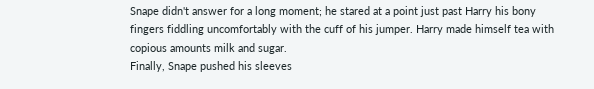Snape didn't answer for a long moment; he stared at a point just past Harry his bony fingers fiddling uncomfortably with the cuff of his jumper. Harry made himself tea with copious amounts milk and sugar.
Finally, Snape pushed his sleeves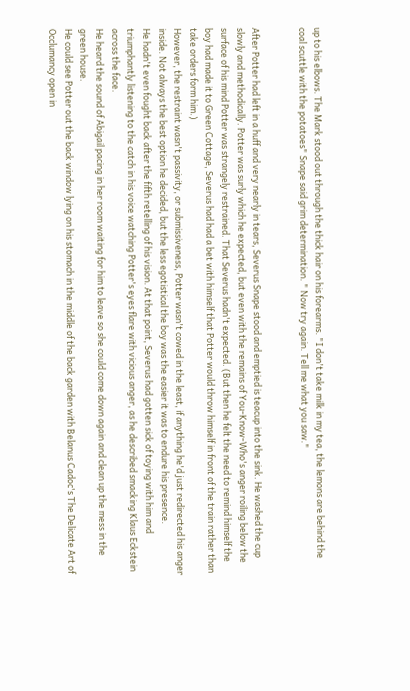up to his elbows. The Mark stood out through the thick hair on his forearms. "I don't take milk in my tea, the lemons are behind the coal scuttle with the potatoes" Snape said grim determination. " Now try again. Tell me what you saw."


After Potter had left in a huff and very nearly in tears, Severus Snape stood and emptied is teacup into the sink. He washed the cup slowly and methodically. Potter was surly which he expected, but even with the remains of You-Know-Who's anger roiling below the surface of his mind Potter was strangely restrained. That Severus hadn't expected. (But then he felt the need to remind himself the boy had made it to Green Cottage, Severus had had a bet with himself that Potter would throw himself in front of the train rather than take orders form him.)
However, the restraint wasn't passivity, or submissiveness, Potter wasn't cowed in the least, if anything he'd just redirected his anger inside. Not always the best option he decided, but the less egotistical the boy was the easier it was to endure his presence.
He hadn't even fought back after the fifth retelling of his vision. At that point, Severus had gotten sick of toying with him and triumphantly listening to the catch in his voice watching Potter's eyes flare with vicious anger, as he described smacking Klaus Eckstein across the face.
He heard the sound of Abigail pacing in her room waiting for him to leave so she could come down again and clean up the mess in the green house.
He could see Potter out the back window lying on his stomach in the middle of the back garden with Belanus Cadoc's The Delicate Art of Occlumancy open in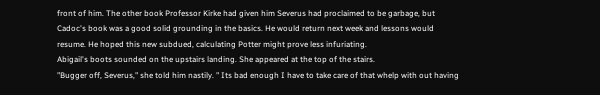front of him. The other book Professor Kirke had given him Severus had proclaimed to be garbage, but Cadoc's book was a good solid grounding in the basics. He would return next week and lessons would resume. He hoped this new subdued, calculating Potter might prove less infuriating.
Abigail's boots sounded on the upstairs landing. She appeared at the top of the stairs.
"Bugger off, Severus," she told him nastily. " Its bad enough I have to take care of that whelp with out having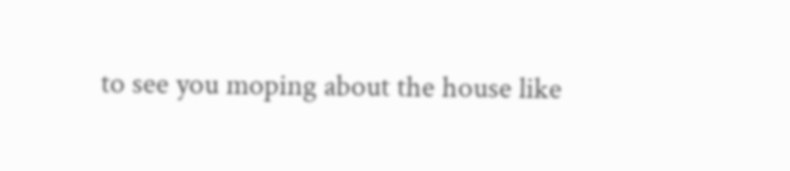to see you moping about the house like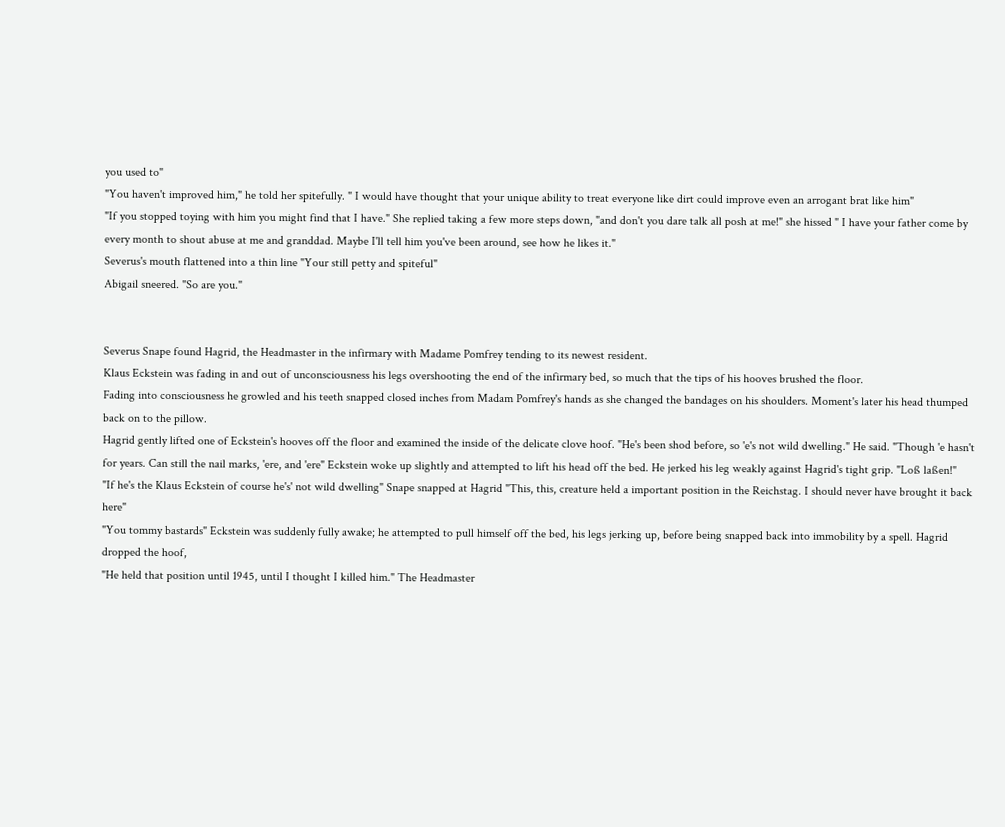you used to"
"You haven't improved him," he told her spitefully. " I would have thought that your unique ability to treat everyone like dirt could improve even an arrogant brat like him"
"If you stopped toying with him you might find that I have." She replied taking a few more steps down, "and don't you dare talk all posh at me!" she hissed " I have your father come by every month to shout abuse at me and granddad. Maybe I'll tell him you've been around, see how he likes it."
Severus's mouth flattened into a thin line "Your still petty and spiteful"
Abigail sneered. "So are you."


Severus Snape found Hagrid, the Headmaster in the infirmary with Madame Pomfrey tending to its newest resident.
Klaus Eckstein was fading in and out of unconsciousness his legs overshooting the end of the infirmary bed, so much that the tips of his hooves brushed the floor.
Fading into consciousness he growled and his teeth snapped closed inches from Madam Pomfrey's hands as she changed the bandages on his shoulders. Moment's later his head thumped back on to the pillow.
Hagrid gently lifted one of Eckstein's hooves off the floor and examined the inside of the delicate clove hoof. "He's been shod before, so 'e's not wild dwelling." He said. "Though 'e hasn't for years. Can still the nail marks, 'ere, and 'ere" Eckstein woke up slightly and attempted to lift his head off the bed. He jerked his leg weakly against Hagrid's tight grip. "Loß laßen!"
"If he's the Klaus Eckstein of course he's' not wild dwelling" Snape snapped at Hagrid "This, this, creature held a important position in the Reichstag. I should never have brought it back here"
"You tommy bastards" Eckstein was suddenly fully awake; he attempted to pull himself off the bed, his legs jerking up, before being snapped back into immobility by a spell. Hagrid dropped the hoof,
"He held that position until 1945, until I thought I killed him." The Headmaster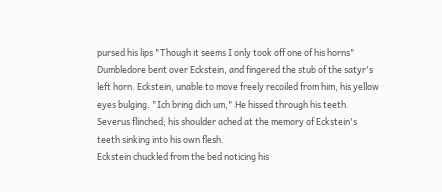pursed his lips "Though it seems I only took off one of his horns" Dumbledore bent over Eckstein, and fingered the stub of the satyr's left horn. Eckstein, unable to move freely recoiled from him, his yellow eyes bulging. "Ich bring dich um," He hissed through his teeth.
Severus flinched; his shoulder ached at the memory of Eckstein's teeth sinking into his own flesh.
Eckstein chuckled from the bed noticing his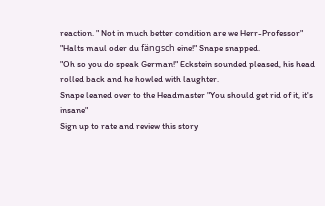reaction. " Not in much better condition are we Herr-Professor"
"Halts maul oder du fängsch eine!" Snape snapped.
"Oh so you do speak German!" Eckstein sounded pleased, his head rolled back and he howled with laughter.
Snape leaned over to the Headmaster "You should get rid of it, it's insane"
Sign up to rate and review this story